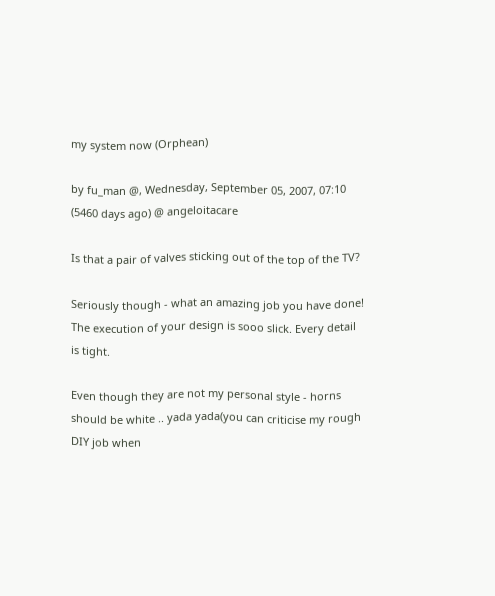my system now (Orphean)

by fu_man @, Wednesday, September 05, 2007, 07:10 (5460 days ago) @ angeloitacare

Is that a pair of valves sticking out of the top of the TV?

Seriously though - what an amazing job you have done! The execution of your design is sooo slick. Every detail is tight.

Even though they are not my personal style - horns should be white .. yada yada(you can criticise my rough DIY job when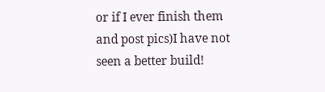or if I ever finish them and post pics)I have not seen a better build!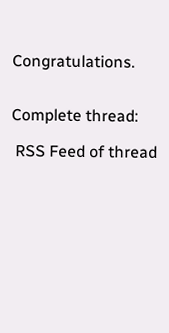Congratulations.


Complete thread:

 RSS Feed of thread